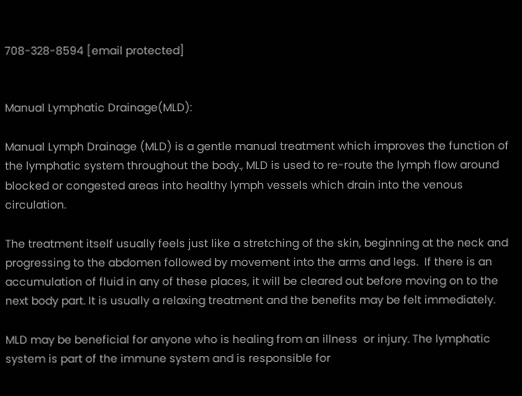708-328-8594 [email protected]


Manual Lymphatic Drainage(MLD):

Manual Lymph Drainage (MLD) is a gentle manual treatment which improves the function of the lymphatic system throughout the body., MLD is used to re-route the lymph flow around blocked or congested areas into healthy lymph vessels which drain into the venous circulation.

The treatment itself usually feels just like a stretching of the skin, beginning at the neck and progressing to the abdomen followed by movement into the arms and legs.  If there is an accumulation of fluid in any of these places, it will be cleared out before moving on to the next body part. It is usually a relaxing treatment and the benefits may be felt immediately.

MLD may be beneficial for anyone who is healing from an illness  or injury. The lymphatic system is part of the immune system and is responsible for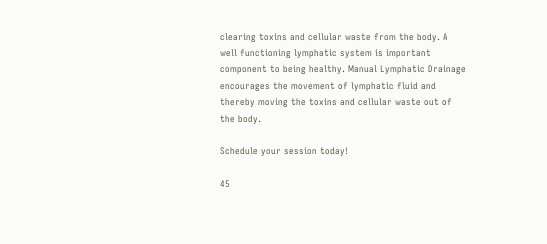clearing toxins and cellular waste from the body. A well functioning lymphatic system is important component to being healthy. Manual Lymphatic Drainage encourages the movement of lymphatic fluid and thereby moving the toxins and cellular waste out of the body.

Schedule your session today!

45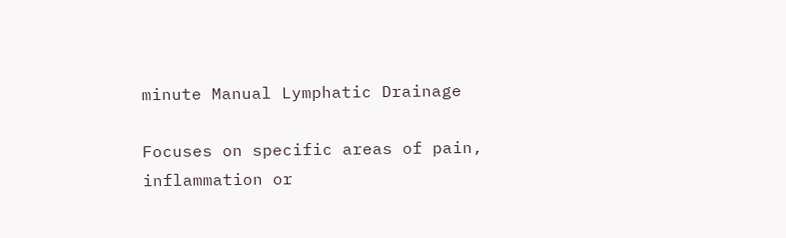minute Manual Lymphatic Drainage

Focuses on specific areas of pain, inflammation or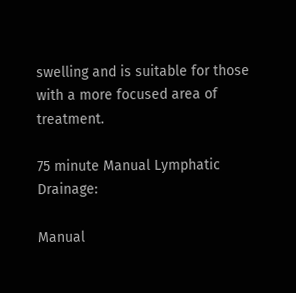swelling and is suitable for those with a more focused area of treatment.

75 minute Manual Lymphatic Drainage:

Manual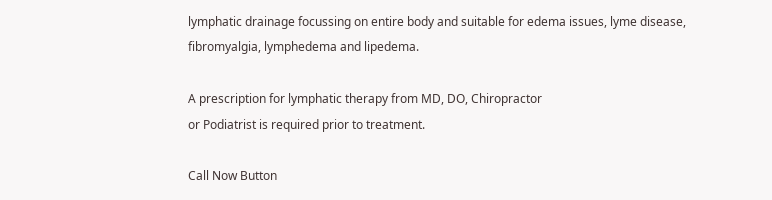lymphatic drainage focussing on entire body and suitable for edema issues, lyme disease, fibromyalgia, lymphedema and lipedema.

A prescription for lymphatic therapy from MD, DO, Chiropractor
or Podiatrist is required prior to treatment.

Call Now Button